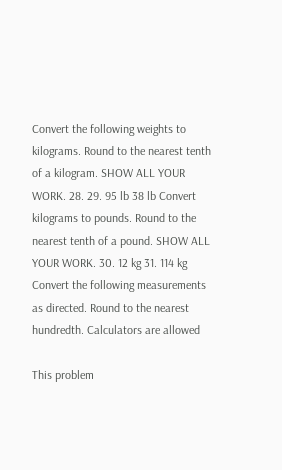Convert the following weights to kilograms. Round to the nearest tenth of a kilogram. SHOW ALL YOUR WORK. 28. 29. 95 lb 38 lb Convert kilograms to pounds. Round to the nearest tenth of a pound. SHOW ALL YOUR WORK. 30. 12 kg 31. 114 kg Convert the following measurements as directed. Round to the nearest hundredth. Calculators are allowed

This problem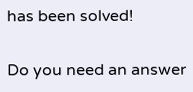has been solved!

Do you need an answer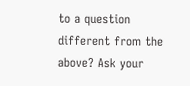to a question different from the above? Ask your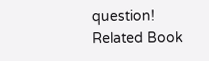question!
Related Book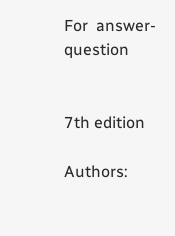For  answer-question


7th edition

Authors: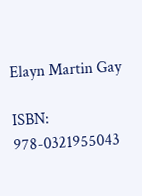Elayn Martin Gay

ISBN: 978-0321955043